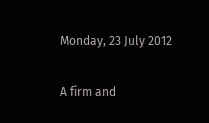Monday, 23 July 2012

A firm and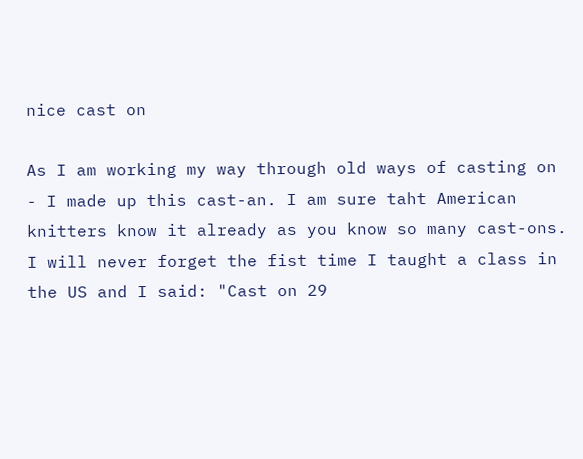nice cast on

As I am working my way through old ways of casting on - I made up this cast-an. I am sure taht American knitters know it already as you know so many cast-ons.
I will never forget the fist time I taught a class in the US and I said: "Cast on 29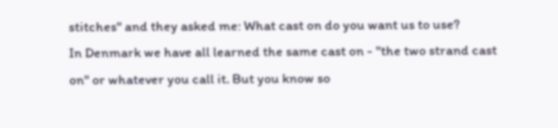stitches" and they asked me: What cast on do you want us to use?
In Denmark we have all learned the same cast on - "the two strand cast on" or whatever you call it. But you know so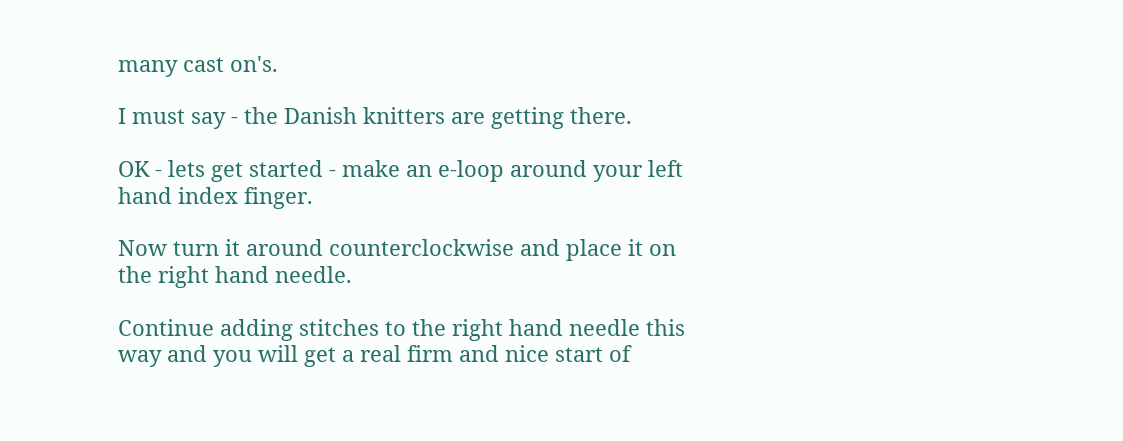many cast on's.

I must say - the Danish knitters are getting there.

OK - lets get started - make an e-loop around your left hand index finger.

Now turn it around counterclockwise and place it on the right hand needle.

Continue adding stitches to the right hand needle this way and you will get a real firm and nice start of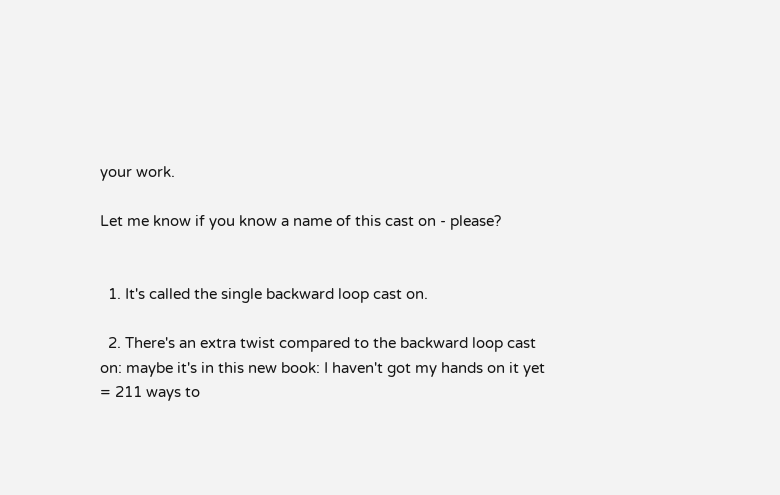your work.

Let me know if you know a name of this cast on - please?


  1. It's called the single backward loop cast on.

  2. There's an extra twist compared to the backward loop cast on: maybe it's in this new book: I haven't got my hands on it yet = 211 ways to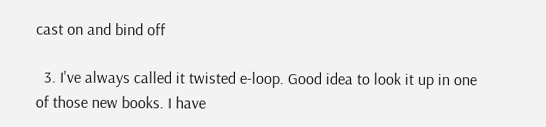cast on and bind off

  3. I've always called it twisted e-loop. Good idea to look it up in one of those new books. I have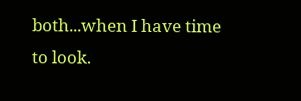both...when I have time to look.